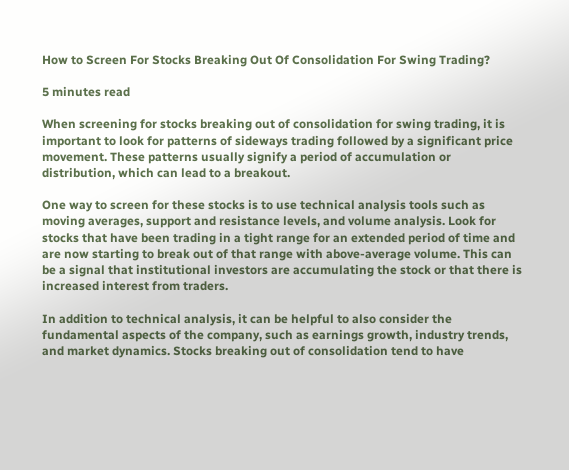How to Screen For Stocks Breaking Out Of Consolidation For Swing Trading?

5 minutes read

When screening for stocks breaking out of consolidation for swing trading, it is important to look for patterns of sideways trading followed by a significant price movement. These patterns usually signify a period of accumulation or distribution, which can lead to a breakout.

One way to screen for these stocks is to use technical analysis tools such as moving averages, support and resistance levels, and volume analysis. Look for stocks that have been trading in a tight range for an extended period of time and are now starting to break out of that range with above-average volume. This can be a signal that institutional investors are accumulating the stock or that there is increased interest from traders.

In addition to technical analysis, it can be helpful to also consider the fundamental aspects of the company, such as earnings growth, industry trends, and market dynamics. Stocks breaking out of consolidation tend to have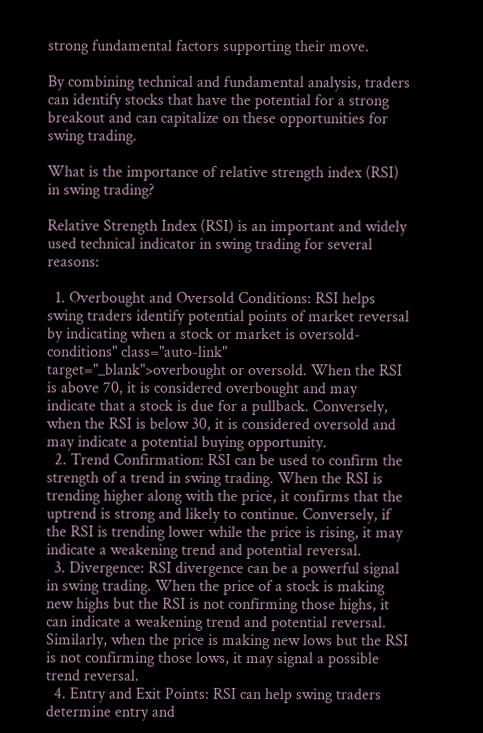strong fundamental factors supporting their move.

By combining technical and fundamental analysis, traders can identify stocks that have the potential for a strong breakout and can capitalize on these opportunities for swing trading.

What is the importance of relative strength index (RSI) in swing trading?

Relative Strength Index (RSI) is an important and widely used technical indicator in swing trading for several reasons:

  1. Overbought and Oversold Conditions: RSI helps swing traders identify potential points of market reversal by indicating when a stock or market is oversold-conditions" class="auto-link" target="_blank">overbought or oversold. When the RSI is above 70, it is considered overbought and may indicate that a stock is due for a pullback. Conversely, when the RSI is below 30, it is considered oversold and may indicate a potential buying opportunity.
  2. Trend Confirmation: RSI can be used to confirm the strength of a trend in swing trading. When the RSI is trending higher along with the price, it confirms that the uptrend is strong and likely to continue. Conversely, if the RSI is trending lower while the price is rising, it may indicate a weakening trend and potential reversal.
  3. Divergence: RSI divergence can be a powerful signal in swing trading. When the price of a stock is making new highs but the RSI is not confirming those highs, it can indicate a weakening trend and potential reversal. Similarly, when the price is making new lows but the RSI is not confirming those lows, it may signal a possible trend reversal.
  4. Entry and Exit Points: RSI can help swing traders determine entry and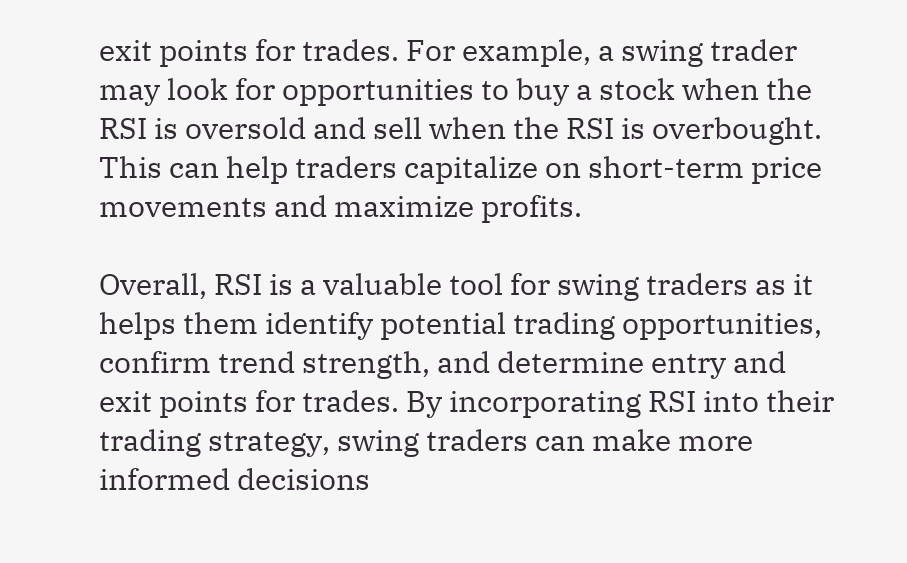exit points for trades. For example, a swing trader may look for opportunities to buy a stock when the RSI is oversold and sell when the RSI is overbought. This can help traders capitalize on short-term price movements and maximize profits.

Overall, RSI is a valuable tool for swing traders as it helps them identify potential trading opportunities, confirm trend strength, and determine entry and exit points for trades. By incorporating RSI into their trading strategy, swing traders can make more informed decisions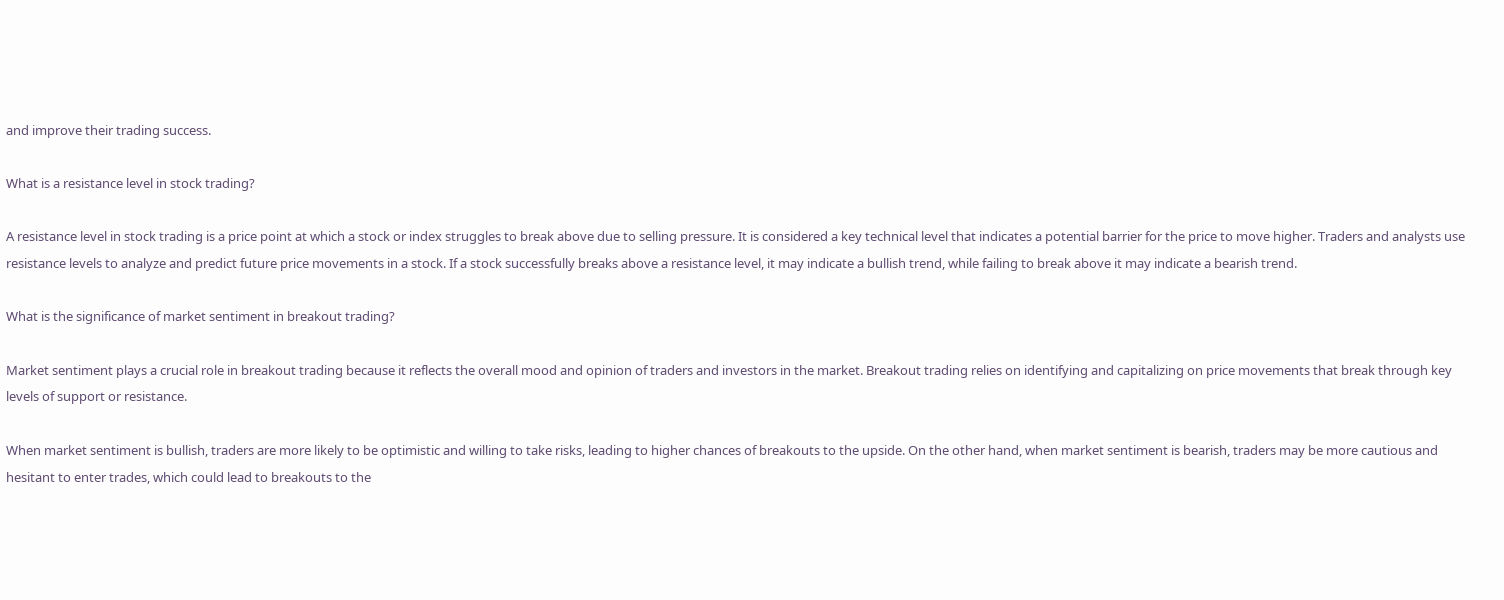and improve their trading success.

What is a resistance level in stock trading?

A resistance level in stock trading is a price point at which a stock or index struggles to break above due to selling pressure. It is considered a key technical level that indicates a potential barrier for the price to move higher. Traders and analysts use resistance levels to analyze and predict future price movements in a stock. If a stock successfully breaks above a resistance level, it may indicate a bullish trend, while failing to break above it may indicate a bearish trend.

What is the significance of market sentiment in breakout trading?

Market sentiment plays a crucial role in breakout trading because it reflects the overall mood and opinion of traders and investors in the market. Breakout trading relies on identifying and capitalizing on price movements that break through key levels of support or resistance.

When market sentiment is bullish, traders are more likely to be optimistic and willing to take risks, leading to higher chances of breakouts to the upside. On the other hand, when market sentiment is bearish, traders may be more cautious and hesitant to enter trades, which could lead to breakouts to the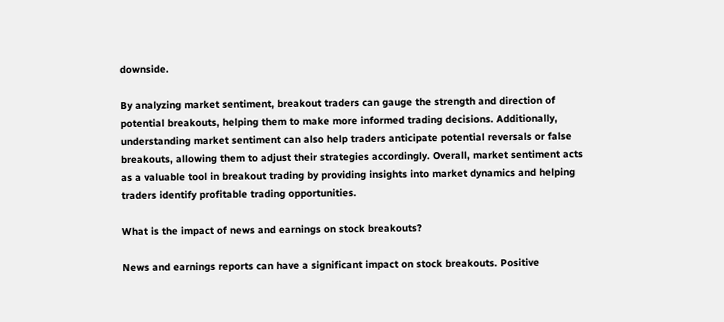downside.

By analyzing market sentiment, breakout traders can gauge the strength and direction of potential breakouts, helping them to make more informed trading decisions. Additionally, understanding market sentiment can also help traders anticipate potential reversals or false breakouts, allowing them to adjust their strategies accordingly. Overall, market sentiment acts as a valuable tool in breakout trading by providing insights into market dynamics and helping traders identify profitable trading opportunities.

What is the impact of news and earnings on stock breakouts?

News and earnings reports can have a significant impact on stock breakouts. Positive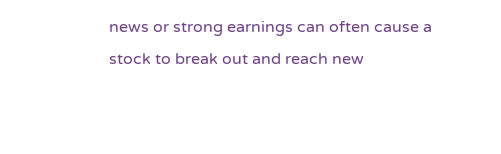news or strong earnings can often cause a stock to break out and reach new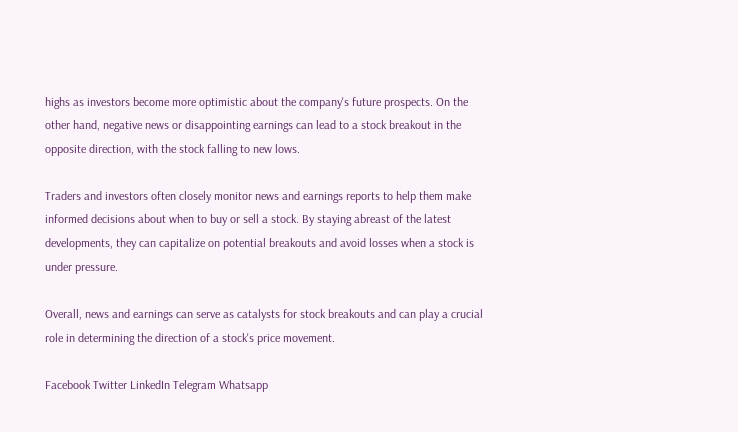highs as investors become more optimistic about the company's future prospects. On the other hand, negative news or disappointing earnings can lead to a stock breakout in the opposite direction, with the stock falling to new lows.

Traders and investors often closely monitor news and earnings reports to help them make informed decisions about when to buy or sell a stock. By staying abreast of the latest developments, they can capitalize on potential breakouts and avoid losses when a stock is under pressure.

Overall, news and earnings can serve as catalysts for stock breakouts and can play a crucial role in determining the direction of a stock's price movement.

Facebook Twitter LinkedIn Telegram Whatsapp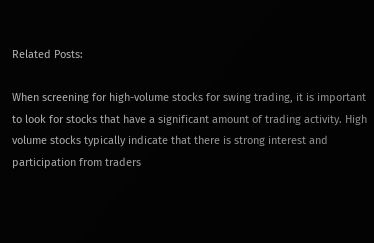Related Posts:

When screening for high-volume stocks for swing trading, it is important to look for stocks that have a significant amount of trading activity. High volume stocks typically indicate that there is strong interest and participation from traders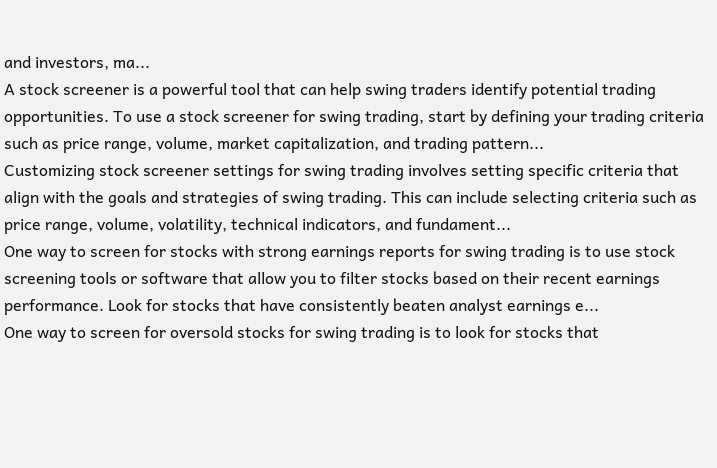and investors, ma...
A stock screener is a powerful tool that can help swing traders identify potential trading opportunities. To use a stock screener for swing trading, start by defining your trading criteria such as price range, volume, market capitalization, and trading pattern...
Customizing stock screener settings for swing trading involves setting specific criteria that align with the goals and strategies of swing trading. This can include selecting criteria such as price range, volume, volatility, technical indicators, and fundament...
One way to screen for stocks with strong earnings reports for swing trading is to use stock screening tools or software that allow you to filter stocks based on their recent earnings performance. Look for stocks that have consistently beaten analyst earnings e...
One way to screen for oversold stocks for swing trading is to look for stocks that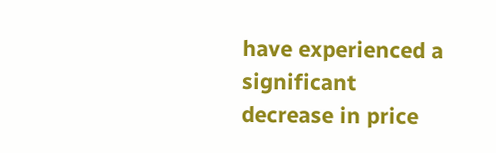have experienced a significant decrease in price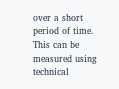over a short period of time. This can be measured using technical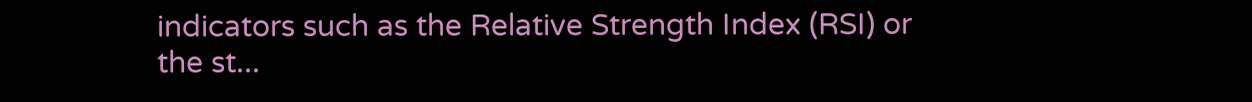indicators such as the Relative Strength Index (RSI) or the st...